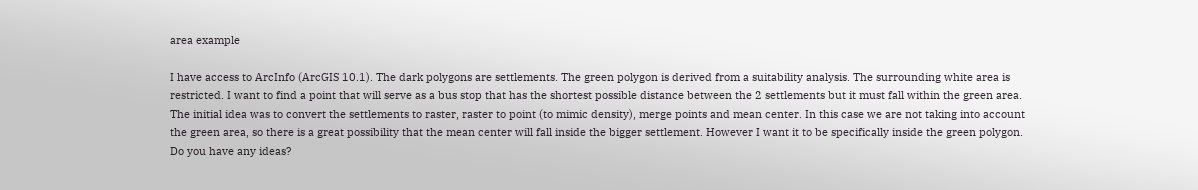area example

I have access to ArcInfo (ArcGIS 10.1). The dark polygons are settlements. The green polygon is derived from a suitability analysis. The surrounding white area is restricted. I want to find a point that will serve as a bus stop that has the shortest possible distance between the 2 settlements but it must fall within the green area. The initial idea was to convert the settlements to raster, raster to point (to mimic density), merge points and mean center. In this case we are not taking into account the green area, so there is a great possibility that the mean center will fall inside the bigger settlement. However I want it to be specifically inside the green polygon. Do you have any ideas?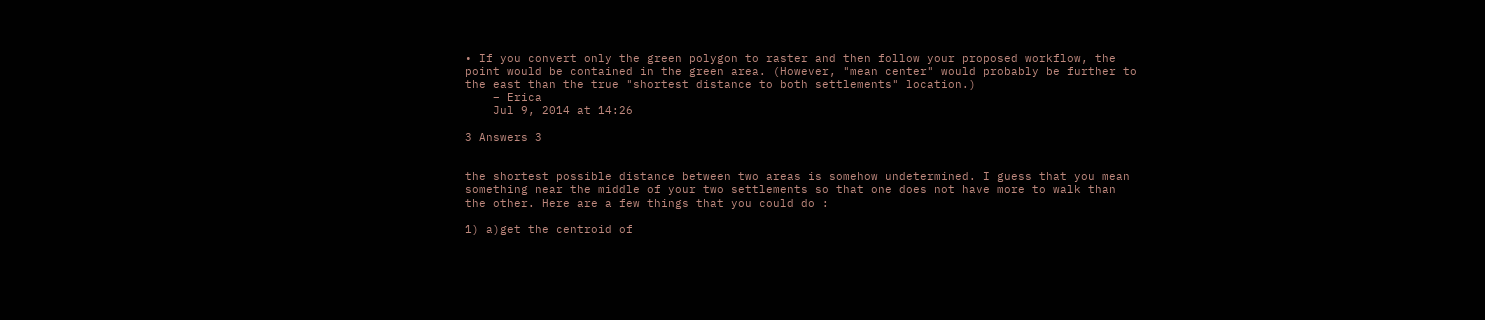• If you convert only the green polygon to raster and then follow your proposed workflow, the point would be contained in the green area. (However, "mean center" would probably be further to the east than the true "shortest distance to both settlements" location.)
    – Erica
    Jul 9, 2014 at 14:26

3 Answers 3


the shortest possible distance between two areas is somehow undetermined. I guess that you mean something near the middle of your two settlements so that one does not have more to walk than the other. Here are a few things that you could do :

1) a)get the centroid of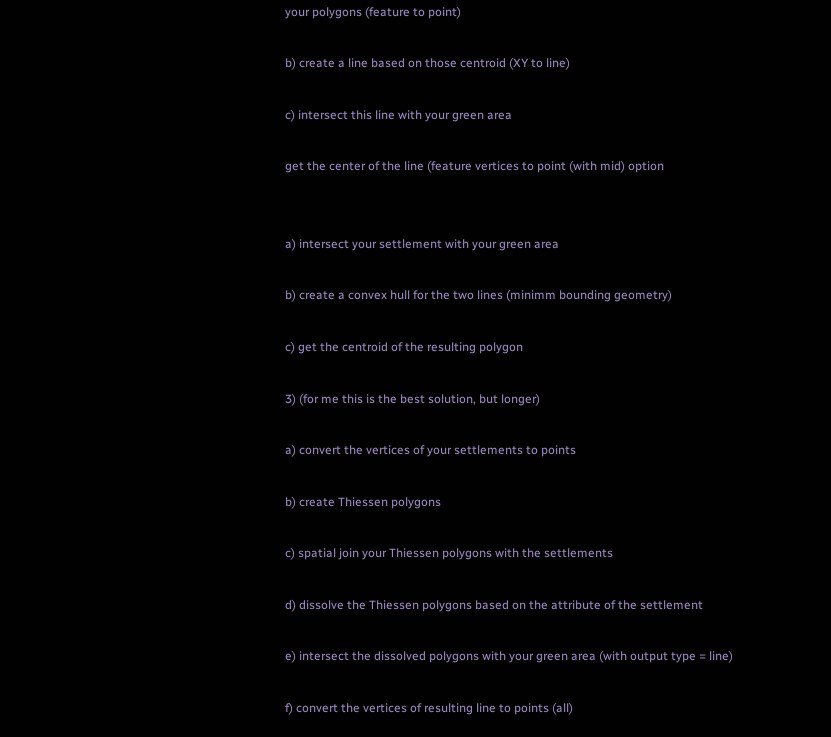your polygons (feature to point)

b) create a line based on those centroid (XY to line)

c) intersect this line with your green area

get the center of the line (feature vertices to point (with mid) option


a) intersect your settlement with your green area

b) create a convex hull for the two lines (minimm bounding geometry)

c) get the centroid of the resulting polygon

3) (for me this is the best solution, but longer)

a) convert the vertices of your settlements to points

b) create Thiessen polygons

c) spatial join your Thiessen polygons with the settlements

d) dissolve the Thiessen polygons based on the attribute of the settlement

e) intersect the dissolved polygons with your green area (with output type = line)

f) convert the vertices of resulting line to points (all)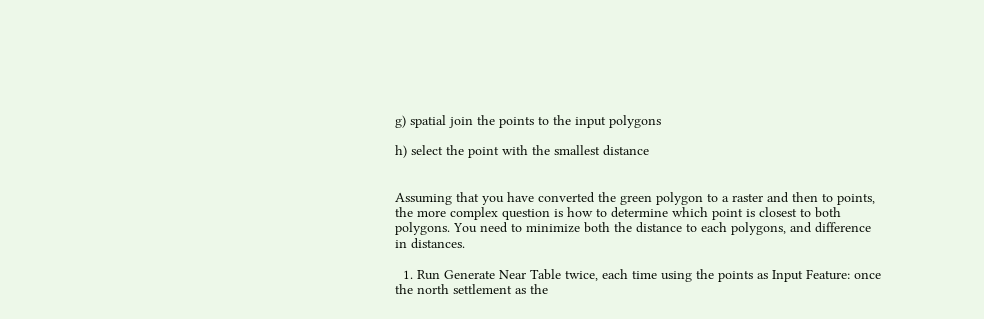g) spatial join the points to the input polygons

h) select the point with the smallest distance


Assuming that you have converted the green polygon to a raster and then to points, the more complex question is how to determine which point is closest to both polygons. You need to minimize both the distance to each polygons, and difference in distances.

  1. Run Generate Near Table twice, each time using the points as Input Feature: once the north settlement as the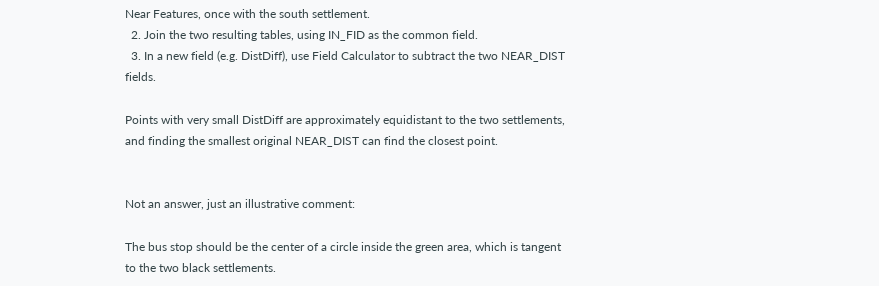Near Features, once with the south settlement.
  2. Join the two resulting tables, using IN_FID as the common field.
  3. In a new field (e.g. DistDiff), use Field Calculator to subtract the two NEAR_DIST fields.

Points with very small DistDiff are approximately equidistant to the two settlements, and finding the smallest original NEAR_DIST can find the closest point.


Not an answer, just an illustrative comment:

The bus stop should be the center of a circle inside the green area, which is tangent to the two black settlements.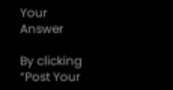Your Answer

By clicking “Post Your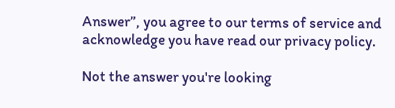Answer”, you agree to our terms of service and acknowledge you have read our privacy policy.

Not the answer you're looking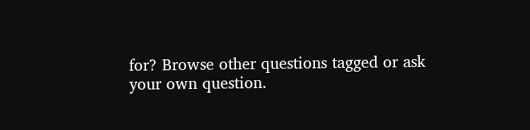for? Browse other questions tagged or ask your own question.